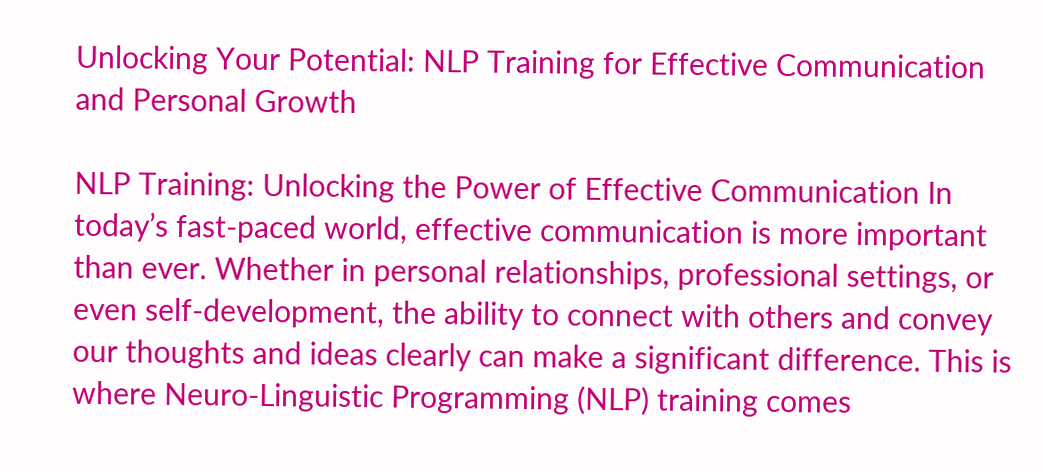Unlocking Your Potential: NLP Training for Effective Communication and Personal Growth

NLP Training: Unlocking the Power of Effective Communication In today’s fast-paced world, effective communication is more important than ever. Whether in personal relationships, professional settings, or even self-development, the ability to connect with others and convey our thoughts and ideas clearly can make a significant difference. This is where Neuro-Linguistic Programming (NLP) training comes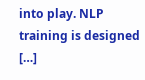into play. NLP training is designed […]